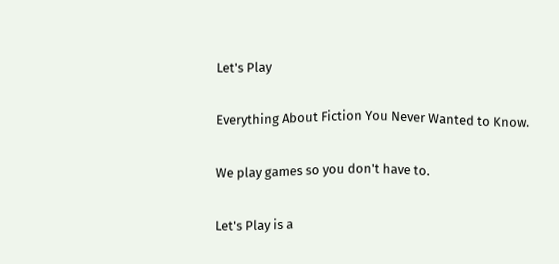Let's Play

Everything About Fiction You Never Wanted to Know.

We play games so you don't have to.

Let's Play is a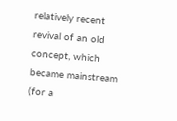relatively recent revival of an old concept, which became mainstream (for a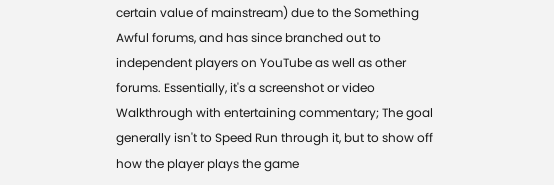certain value of mainstream) due to the Something Awful forums, and has since branched out to independent players on YouTube as well as other forums. Essentially, it's a screenshot or video Walkthrough with entertaining commentary; The goal generally isn't to Speed Run through it, but to show off how the player plays the game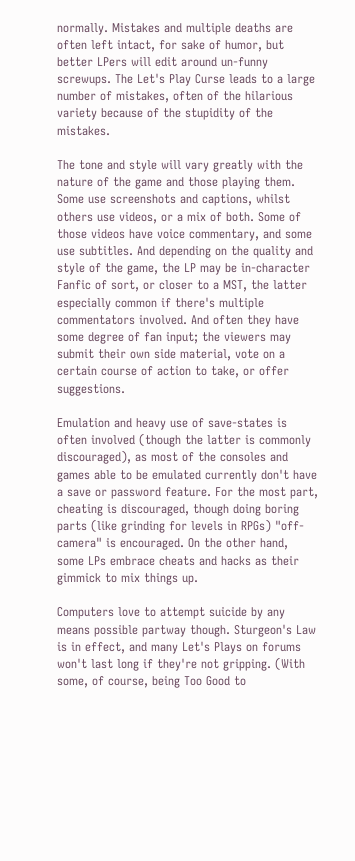normally. Mistakes and multiple deaths are often left intact, for sake of humor, but better LPers will edit around un-funny screwups. The Let's Play Curse leads to a large number of mistakes, often of the hilarious variety because of the stupidity of the mistakes.

The tone and style will vary greatly with the nature of the game and those playing them. Some use screenshots and captions, whilst others use videos, or a mix of both. Some of those videos have voice commentary, and some use subtitles. And depending on the quality and style of the game, the LP may be in-character Fanfic of sort, or closer to a MST, the latter especially common if there's multiple commentators involved. And often they have some degree of fan input; the viewers may submit their own side material, vote on a certain course of action to take, or offer suggestions.

Emulation and heavy use of save-states is often involved (though the latter is commonly discouraged), as most of the consoles and games able to be emulated currently don't have a save or password feature. For the most part, cheating is discouraged, though doing boring parts (like grinding for levels in RPGs) "off-camera" is encouraged. On the other hand, some LPs embrace cheats and hacks as their gimmick to mix things up.

Computers love to attempt suicide by any means possible partway though. Sturgeon's Law is in effect, and many Let's Plays on forums won't last long if they're not gripping. (With some, of course, being Too Good to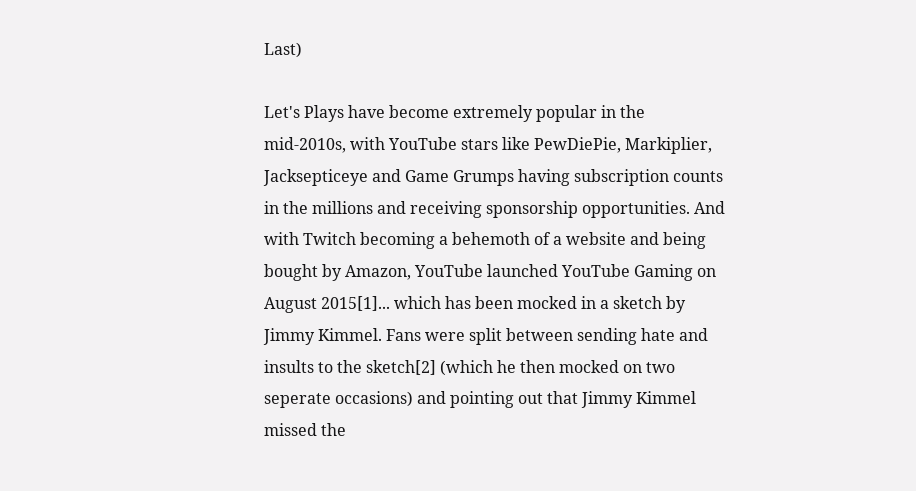Last)

Let's Plays have become extremely popular in the mid-2010s, with YouTube stars like PewDiePie, Markiplier, Jacksepticeye and Game Grumps having subscription counts in the millions and receiving sponsorship opportunities. And with Twitch becoming a behemoth of a website and being bought by Amazon, YouTube launched YouTube Gaming on August 2015[1]... which has been mocked in a sketch by Jimmy Kimmel. Fans were split between sending hate and insults to the sketch[2] (which he then mocked on two seperate occasions) and pointing out that Jimmy Kimmel missed the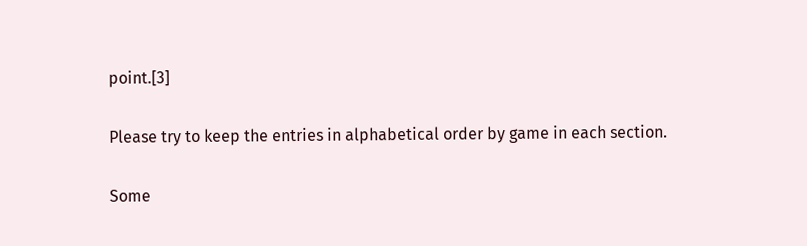point.[3]

Please try to keep the entries in alphabetical order by game in each section.

Some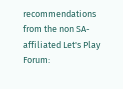recommendations from the non SA-affiliated Let's Play Forum: